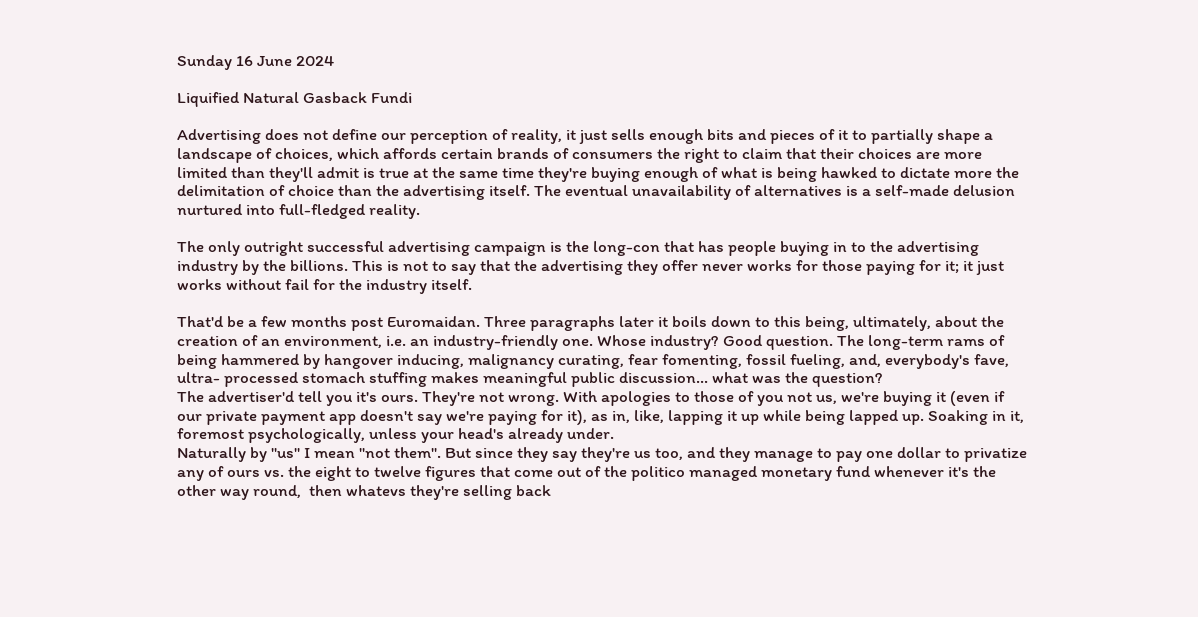Sunday 16 June 2024

Liquified Natural Gasback Fundi

Advertising does not define our perception of reality, it just sells enough bits and pieces of it to partially shape a landscape of choices, which affords certain brands of consumers the right to claim that their choices are more limited than they'll admit is true at the same time they're buying enough of what is being hawked to dictate more the delimitation of choice than the advertising itself. The eventual unavailability of alternatives is a self-made delusion nurtured into full-fledged reality.

The only outright successful advertising campaign is the long-con that has people buying in to the advertising industry by the billions. This is not to say that the advertising they offer never works for those paying for it; it just works without fail for the industry itself.

That'd be a few months post Euromaidan. Three paragraphs later it boils down to this being, ultimately, about the creation of an environment, i.e. an industry-friendly one. Whose industry? Good question. The long-term rams of being hammered by hangover inducing, malignancy curating, fear fomenting, fossil fueling, and, everybody's fave, ultra- processed stomach stuffing makes meaningful public discussion... what was the question?
The advertiser'd tell you it's ours. They're not wrong. With apologies to those of you not us, we're buying it (even if our private payment app doesn't say we're paying for it), as in, like, lapping it up while being lapped up. Soaking in it, foremost psychologically, unless your head's already under.
Naturally by "us" I mean "not them". But since they say they're us too, and they manage to pay one dollar to privatize any of ours vs. the eight to twelve figures that come out of the politico managed monetary fund whenever it's the other way round,  then whatevs they're selling back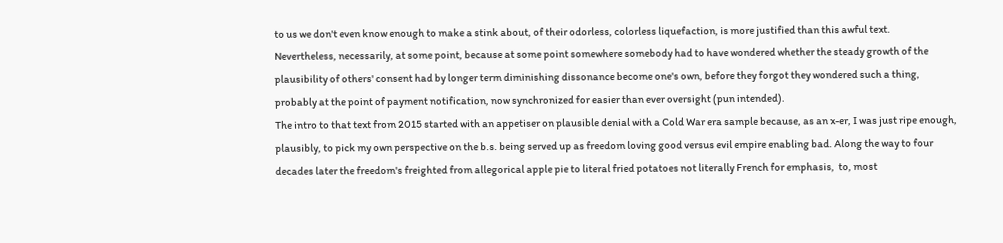to us we don't even know enough to make a stink about, of their odorless, colorless liquefaction, is more justified than this awful text.
Nevertheless, necessarily, at some point, because at some point somewhere somebody had to have wondered whether the steady growth of the plausibility of others' consent had by longer term diminishing dissonance become one's own, before they forgot they wondered such a thing, probably at the point of payment notification, now synchronized for easier than ever oversight (pun intended).
The intro to that text from 2015 started with an appetiser on plausible denial with a Cold War era sample because, as an x-er, I was just ripe enough, plausibly, to pick my own perspective on the b.s. being served up as freedom loving good versus evil empire enabling bad. Along the way to four decades later the freedom's freighted from allegorical apple pie to literal fried potatoes not literally French for emphasis,  to, most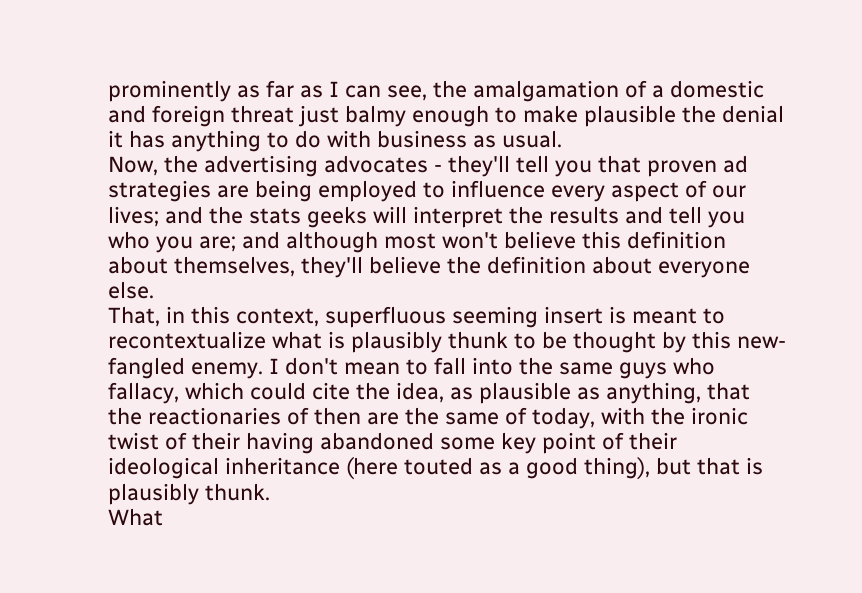prominently as far as I can see, the amalgamation of a domestic and foreign threat just balmy enough to make plausible the denial it has anything to do with business as usual.
Now, the advertising advocates - they'll tell you that proven ad strategies are being employed to influence every aspect of our lives; and the stats geeks will interpret the results and tell you who you are; and although most won't believe this definition about themselves, they'll believe the definition about everyone else.
That, in this context, superfluous seeming insert is meant to recontextualize what is plausibly thunk to be thought by this new-fangled enemy. I don't mean to fall into the same guys who fallacy, which could cite the idea, as plausible as anything, that the reactionaries of then are the same of today, with the ironic twist of their having abandoned some key point of their ideological inheritance (here touted as a good thing), but that is plausibly thunk.
What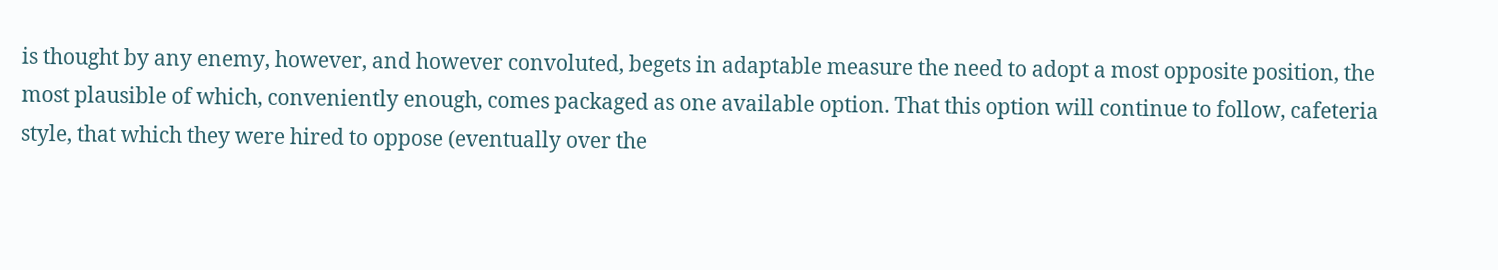is thought by any enemy, however, and however convoluted, begets in adaptable measure the need to adopt a most opposite position, the most plausible of which, conveniently enough, comes packaged as one available option. That this option will continue to follow, cafeteria style, that which they were hired to oppose (eventually over the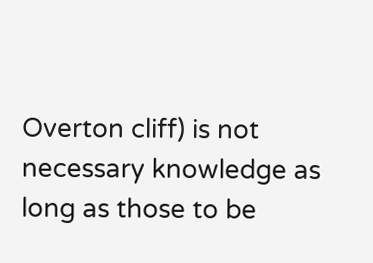Overton cliff) is not necessary knowledge as long as those to be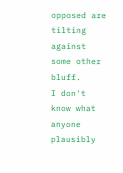opposed are tilting against some other bluff.
I don't know what anyone plausibly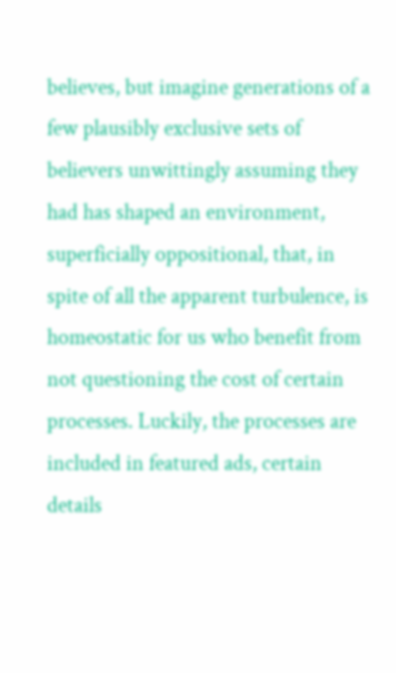believes, but imagine generations of a few plausibly exclusive sets of believers unwittingly assuming they had has shaped an environment, superficially oppositional, that, in spite of all the apparent turbulence, is homeostatic for us who benefit from not questioning the cost of certain processes. Luckily, the processes are included in featured ads, certain details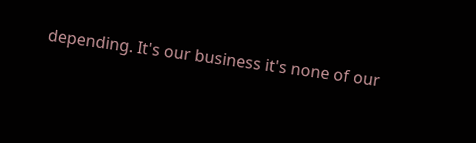depending. It's our business it's none of our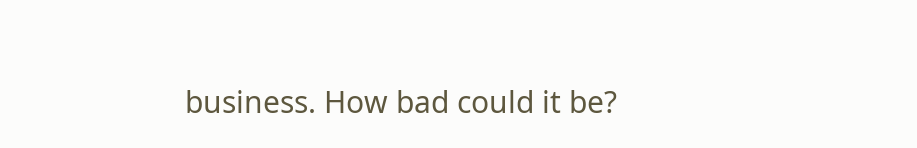business. How bad could it be?